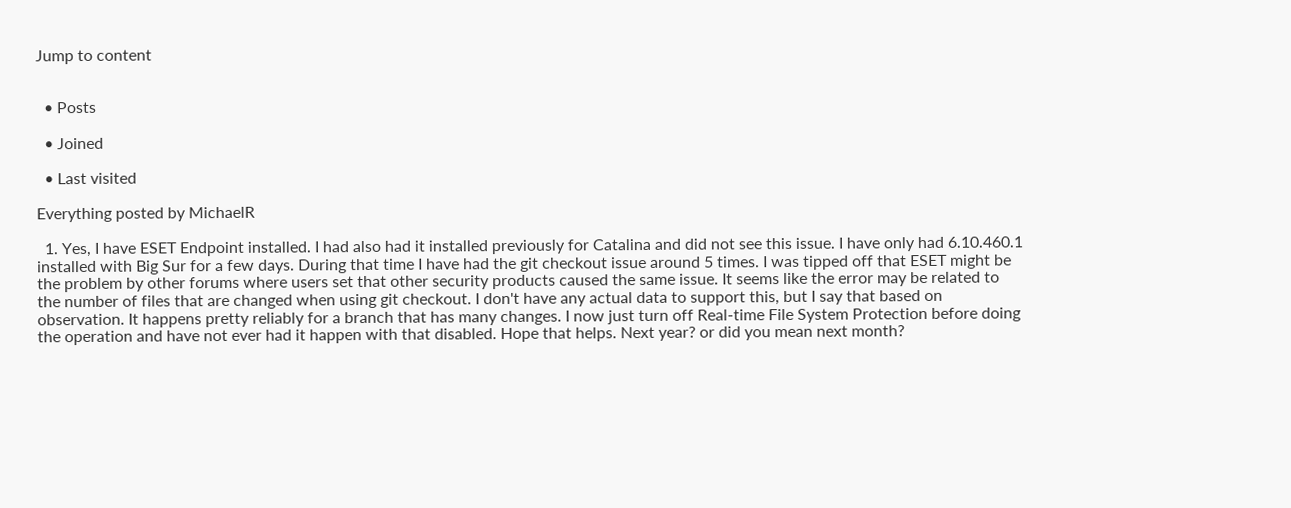Jump to content


  • Posts

  • Joined

  • Last visited

Everything posted by MichaelR

  1. Yes, I have ESET Endpoint installed. I had also had it installed previously for Catalina and did not see this issue. I have only had 6.10.460.1 installed with Big Sur for a few days. During that time I have had the git checkout issue around 5 times. I was tipped off that ESET might be the problem by other forums where users set that other security products caused the same issue. It seems like the error may be related to the number of files that are changed when using git checkout. I don't have any actual data to support this, but I say that based on observation. It happens pretty reliably for a branch that has many changes. I now just turn off Real-time File System Protection before doing the operation and have not ever had it happen with that disabled. Hope that helps. Next year? or did you mean next month?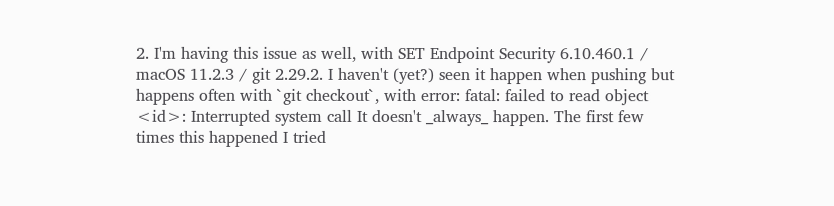2. I'm having this issue as well, with SET Endpoint Security 6.10.460.1 / macOS 11.2.3 / git 2.29.2. I haven't (yet?) seen it happen when pushing but happens often with `git checkout`, with error: fatal: failed to read object <id>: Interrupted system call It doesn't _always_ happen. The first few times this happened I tried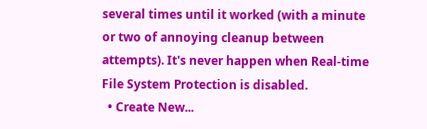several times until it worked (with a minute or two of annoying cleanup between attempts). It's never happen when Real-time File System Protection is disabled.
  • Create New...